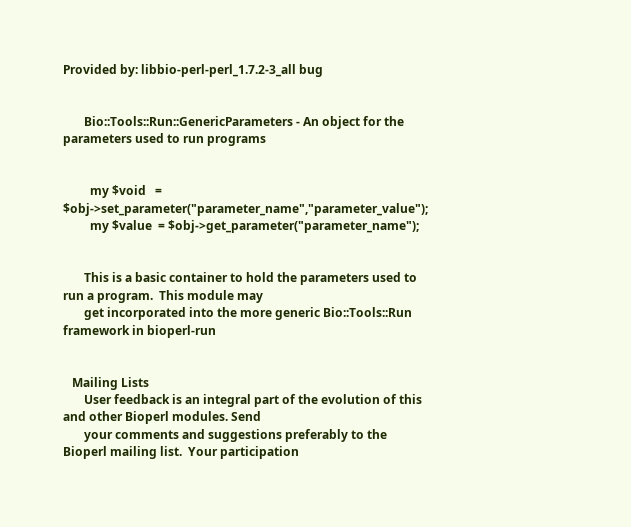Provided by: libbio-perl-perl_1.7.2-3_all bug


       Bio::Tools::Run::GenericParameters - An object for the parameters used to run programs


         my $void   = $obj->set_parameter("parameter_name","parameter_value");
         my $value  = $obj->get_parameter("parameter_name");


       This is a basic container to hold the parameters used to run a program.  This module may
       get incorporated into the more generic Bio::Tools::Run framework in bioperl-run


   Mailing Lists
       User feedback is an integral part of the evolution of this and other Bioperl modules. Send
       your comments and suggestions preferably to the Bioperl mailing list.  Your participation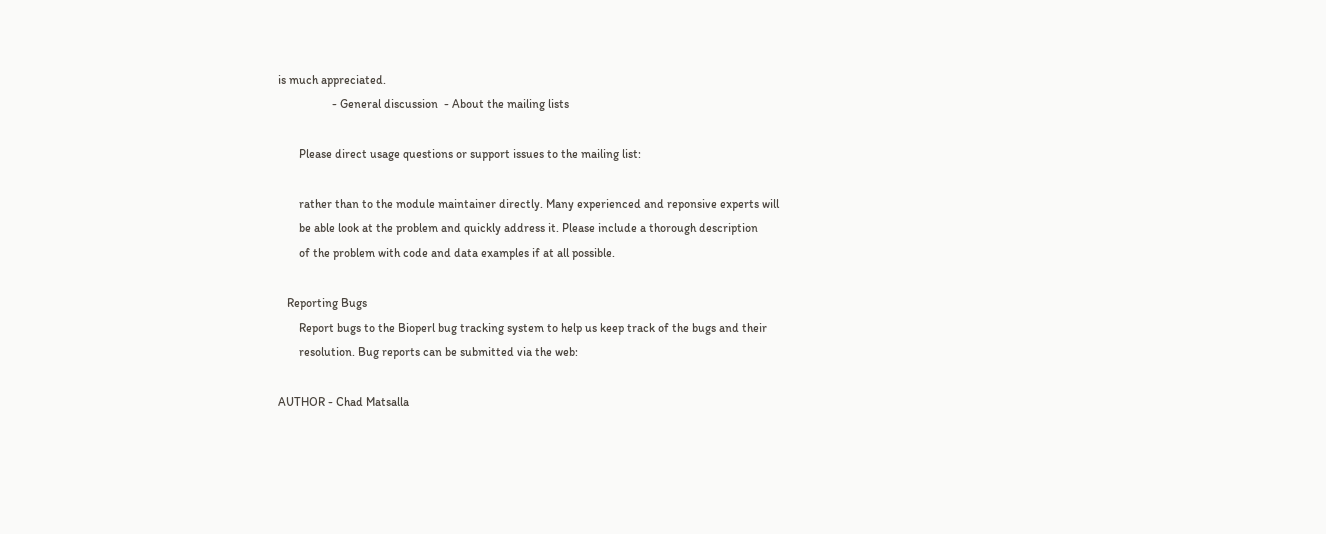is much appreciated.
                  - General discussion  - About the mailing lists

       Please direct usage questions or support issues to the mailing list:

       rather than to the module maintainer directly. Many experienced and reponsive experts will
       be able look at the problem and quickly address it. Please include a thorough description
       of the problem with code and data examples if at all possible.

   Reporting Bugs
       Report bugs to the Bioperl bug tracking system to help us keep track of the bugs and their
       resolution. Bug reports can be submitted via the web:

AUTHOR - Chad Matsalla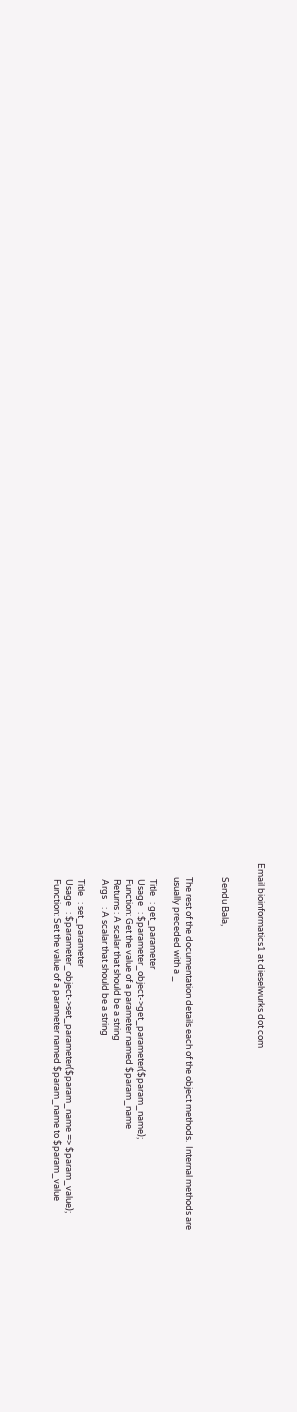Email bioinformatics1 at dieselwurks dot com


       Sendu Bala,


       The rest of the documentation details each of the object methods.  Internal methods are
       usually preceded with a _

        Title   : get_parameter
        Usage   : $parameter_object->get_parameter($param_name);
        Function: Get the value of a parameter named $param_name
        Returns : A scalar that should be a string
        Args    : A scalar that should be a string

        Title   : set_parameter
        Usage   : $parameter_object->set_parameter($param_name => $param_value);
        Function: Set the value of a parameter named $param_name to $param_value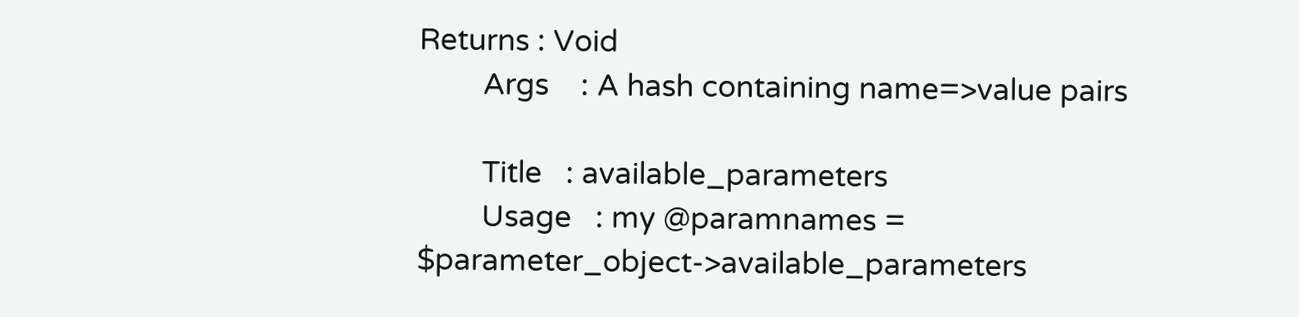Returns : Void
        Args    : A hash containing name=>value pairs

        Title   : available_parameters
        Usage   : my @paramnames = $parameter_object->available_parameters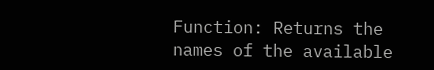Function: Returns the names of the available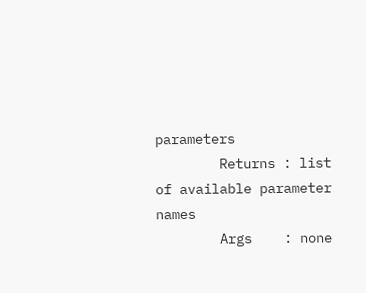parameters
        Returns : list of available parameter names
        Args    : none